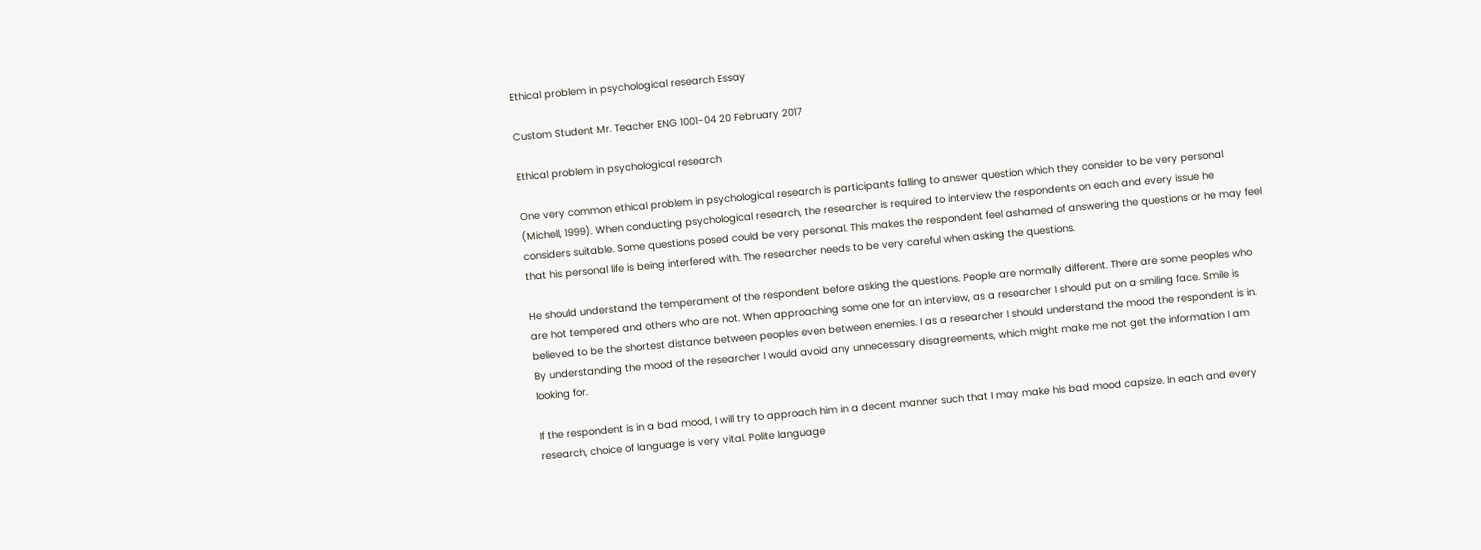Ethical problem in psychological research Essay

Custom Student Mr. Teacher ENG 1001-04 20 February 2017

Ethical problem in psychological research

One very common ethical problem in psychological research is participants falling to answer question which they consider to be very personal (Michell, 1999). When conducting psychological research, the researcher is required to interview the respondents on each and every issue he considers suitable. Some questions posed could be very personal. This makes the respondent feel ashamed of answering the questions or he may feel that his personal life is being interfered with. The researcher needs to be very careful when asking the questions.

He should understand the temperament of the respondent before asking the questions. People are normally different. There are some peoples who are hot tempered and others who are not. When approaching some one for an interview, as a researcher I should put on a smiling face. Smile is believed to be the shortest distance between peoples even between enemies. I as a researcher I should understand the mood the respondent is in. By understanding the mood of the researcher I would avoid any unnecessary disagreements, which might make me not get the information I am looking for.

If the respondent is in a bad mood, I will try to approach him in a decent manner such that I may make his bad mood capsize. In each and every research, choice of language is very vital. Polite language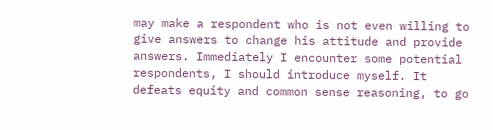may make a respondent who is not even willing to give answers to change his attitude and provide answers. Immediately I encounter some potential respondents, I should introduce myself. It defeats equity and common sense reasoning, to go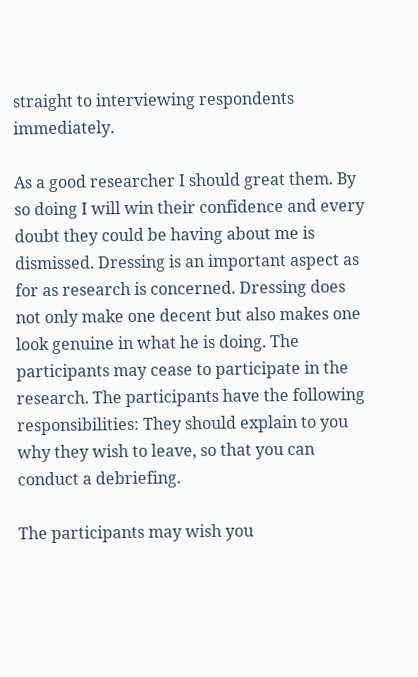straight to interviewing respondents immediately.

As a good researcher I should great them. By so doing I will win their confidence and every doubt they could be having about me is dismissed. Dressing is an important aspect as for as research is concerned. Dressing does not only make one decent but also makes one look genuine in what he is doing. The participants may cease to participate in the research. The participants have the following responsibilities: They should explain to you why they wish to leave, so that you can conduct a debriefing.

The participants may wish you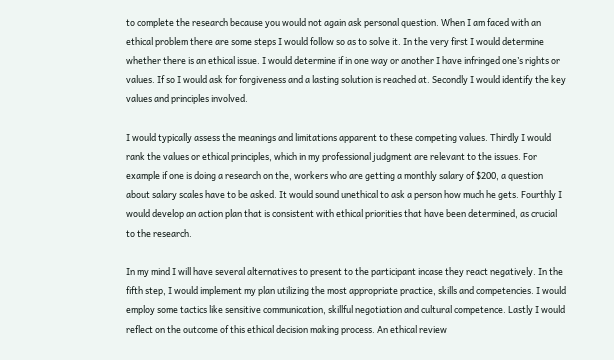to complete the research because you would not again ask personal question. When I am faced with an ethical problem there are some steps I would follow so as to solve it. In the very first I would determine whether there is an ethical issue. I would determine if in one way or another I have infringed one’s rights or values. If so I would ask for forgiveness and a lasting solution is reached at. Secondly I would identify the key values and principles involved.

I would typically assess the meanings and limitations apparent to these competing values. Thirdly I would rank the values or ethical principles, which in my professional judgment are relevant to the issues. For example if one is doing a research on the, workers who are getting a monthly salary of $200, a question about salary scales have to be asked. It would sound unethical to ask a person how much he gets. Fourthly I would develop an action plan that is consistent with ethical priorities that have been determined, as crucial to the research.

In my mind I will have several alternatives to present to the participant incase they react negatively. In the fifth step, I would implement my plan utilizing the most appropriate practice, skills and competencies. I would employ some tactics like sensitive communication, skillful negotiation and cultural competence. Lastly I would reflect on the outcome of this ethical decision making process. An ethical review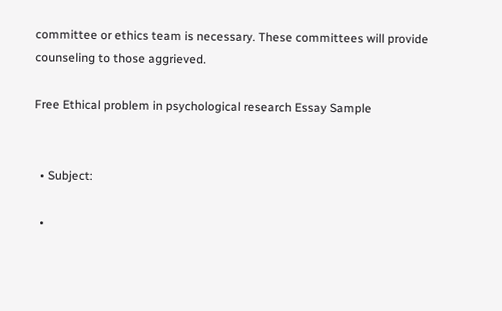committee or ethics team is necessary. These committees will provide counseling to those aggrieved.

Free Ethical problem in psychological research Essay Sample


  • Subject:

  •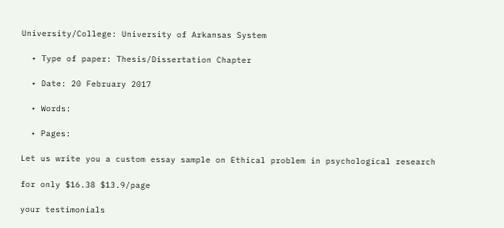University/College: University of Arkansas System

  • Type of paper: Thesis/Dissertation Chapter

  • Date: 20 February 2017

  • Words:

  • Pages:

Let us write you a custom essay sample on Ethical problem in psychological research

for only $16.38 $13.9/page

your testimonials